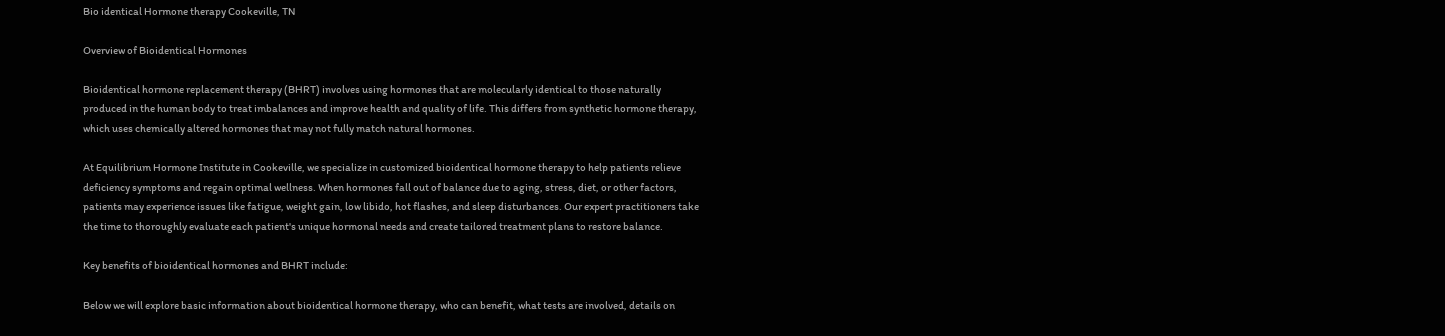Bio identical Hormone therapy Cookeville, TN

Overview of Bioidentical Hormones

Bioidentical hormone replacement therapy (BHRT) involves using hormones that are molecularly identical to those naturally produced in the human body to treat imbalances and improve health and quality of life. This differs from synthetic hormone therapy, which uses chemically altered hormones that may not fully match natural hormones.

At Equilibrium Hormone Institute in Cookeville, we specialize in customized bioidentical hormone therapy to help patients relieve deficiency symptoms and regain optimal wellness. When hormones fall out of balance due to aging, stress, diet, or other factors, patients may experience issues like fatigue, weight gain, low libido, hot flashes, and sleep disturbances. Our expert practitioners take the time to thoroughly evaluate each patient's unique hormonal needs and create tailored treatment plans to restore balance.

Key benefits of bioidentical hormones and BHRT include:

Below we will explore basic information about bioidentical hormone therapy, who can benefit, what tests are involved, details on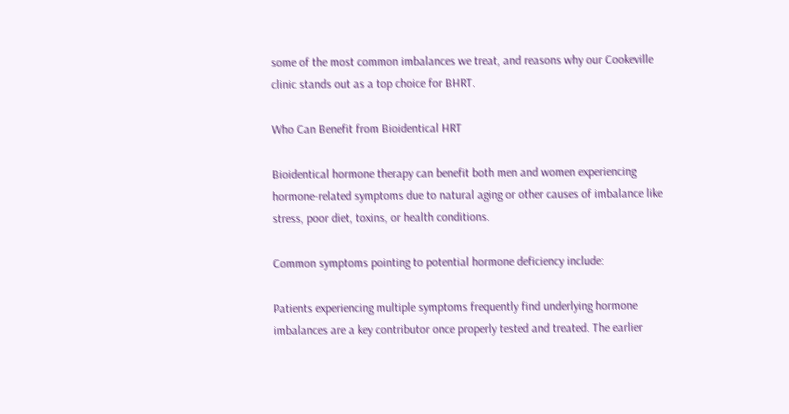some of the most common imbalances we treat, and reasons why our Cookeville clinic stands out as a top choice for BHRT.

Who Can Benefit from Bioidentical HRT

Bioidentical hormone therapy can benefit both men and women experiencing hormone-related symptoms due to natural aging or other causes of imbalance like stress, poor diet, toxins, or health conditions.

Common symptoms pointing to potential hormone deficiency include:

Patients experiencing multiple symptoms frequently find underlying hormone imbalances are a key contributor once properly tested and treated. The earlier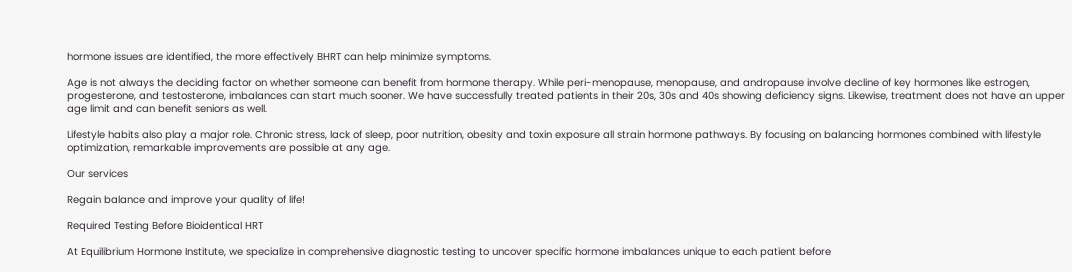hormone issues are identified, the more effectively BHRT can help minimize symptoms.

Age is not always the deciding factor on whether someone can benefit from hormone therapy. While peri-menopause, menopause, and andropause involve decline of key hormones like estrogen, progesterone, and testosterone, imbalances can start much sooner. We have successfully treated patients in their 20s, 30s and 40s showing deficiency signs. Likewise, treatment does not have an upper age limit and can benefit seniors as well.

Lifestyle habits also play a major role. Chronic stress, lack of sleep, poor nutrition, obesity and toxin exposure all strain hormone pathways. By focusing on balancing hormones combined with lifestyle optimization, remarkable improvements are possible at any age.

Our services

Regain balance and improve your quality of life!

Required Testing Before Bioidentical HRT

At Equilibrium Hormone Institute, we specialize in comprehensive diagnostic testing to uncover specific hormone imbalances unique to each patient before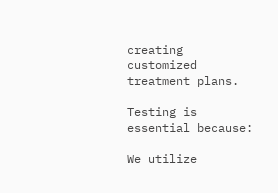creating customized treatment plans.

Testing is essential because:

We utilize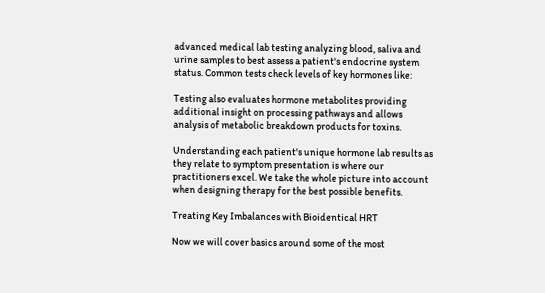advanced medical lab testing analyzing blood, saliva and urine samples to best assess a patient's endocrine system status. Common tests check levels of key hormones like:

Testing also evaluates hormone metabolites providing additional insight on processing pathways and allows analysis of metabolic breakdown products for toxins.

Understanding each patient's unique hormone lab results as they relate to symptom presentation is where our practitioners excel. We take the whole picture into account when designing therapy for the best possible benefits.

Treating Key Imbalances with Bioidentical HRT

Now we will cover basics around some of the most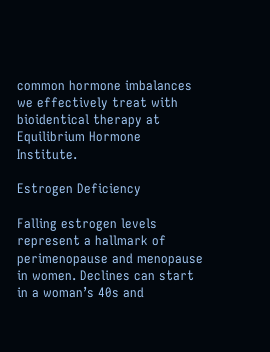common hormone imbalances we effectively treat with bioidentical therapy at Equilibrium Hormone Institute.

Estrogen Deficiency

Falling estrogen levels represent a hallmark of perimenopause and menopause in women. Declines can start in a woman’s 40s and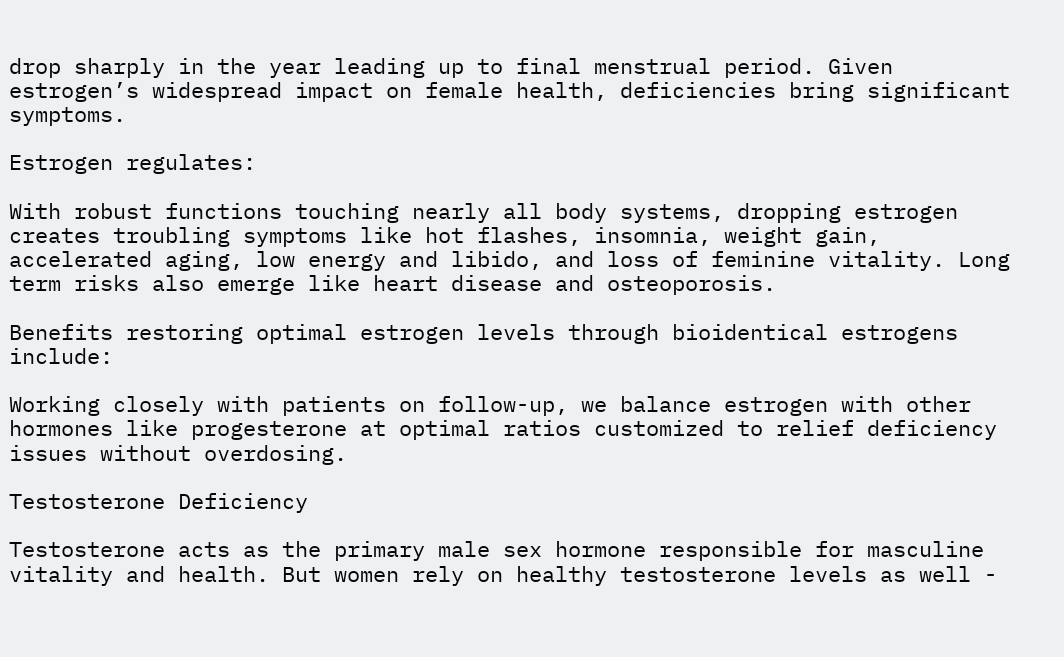drop sharply in the year leading up to final menstrual period. Given estrogen’s widespread impact on female health, deficiencies bring significant symptoms.

Estrogen regulates:

With robust functions touching nearly all body systems, dropping estrogen creates troubling symptoms like hot flashes, insomnia, weight gain, accelerated aging, low energy and libido, and loss of feminine vitality. Long term risks also emerge like heart disease and osteoporosis.

Benefits restoring optimal estrogen levels through bioidentical estrogens include:

Working closely with patients on follow-up, we balance estrogen with other hormones like progesterone at optimal ratios customized to relief deficiency issues without overdosing.

Testosterone Deficiency

Testosterone acts as the primary male sex hormone responsible for masculine vitality and health. But women rely on healthy testosterone levels as well -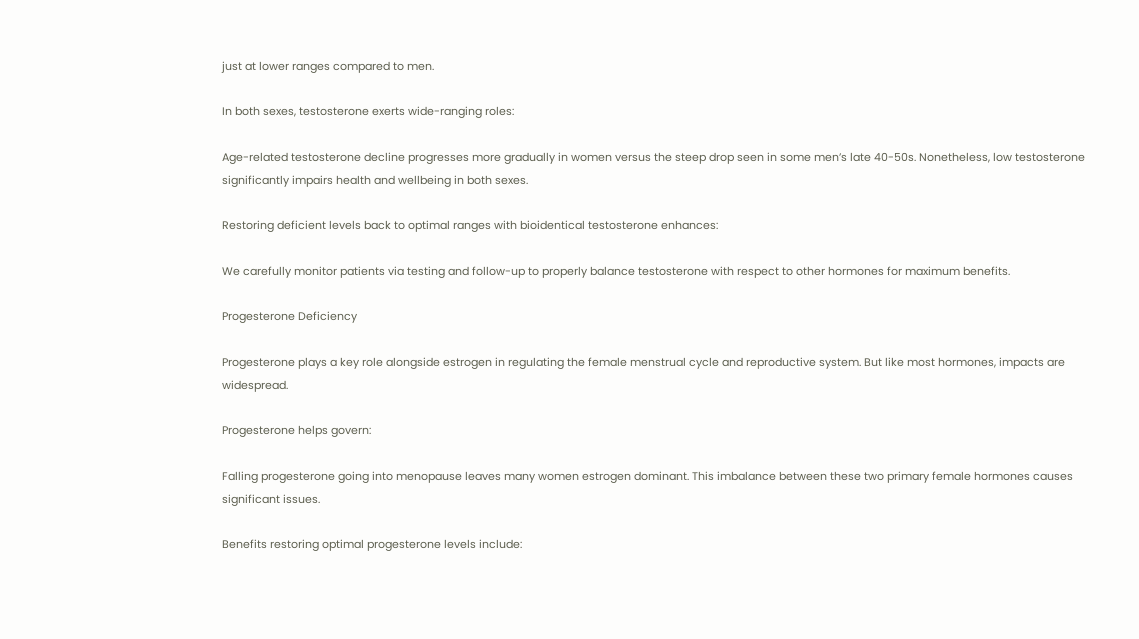just at lower ranges compared to men.

In both sexes, testosterone exerts wide-ranging roles:

Age-related testosterone decline progresses more gradually in women versus the steep drop seen in some men’s late 40-50s. Nonetheless, low testosterone significantly impairs health and wellbeing in both sexes.

Restoring deficient levels back to optimal ranges with bioidentical testosterone enhances:

We carefully monitor patients via testing and follow-up to properly balance testosterone with respect to other hormones for maximum benefits.

Progesterone Deficiency

Progesterone plays a key role alongside estrogen in regulating the female menstrual cycle and reproductive system. But like most hormones, impacts are widespread.

Progesterone helps govern:

Falling progesterone going into menopause leaves many women estrogen dominant. This imbalance between these two primary female hormones causes significant issues.

Benefits restoring optimal progesterone levels include: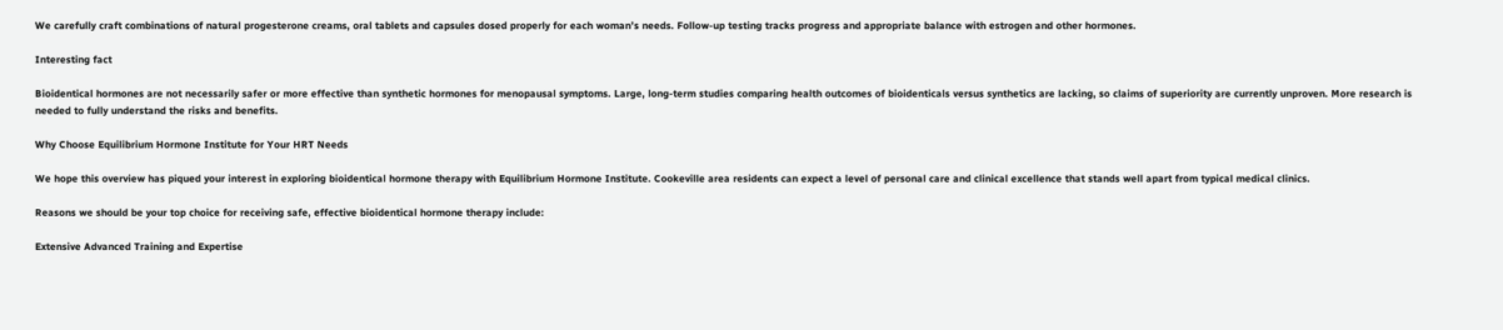We carefully craft combinations of natural progesterone creams, oral tablets and capsules dosed properly for each woman’s needs. Follow-up testing tracks progress and appropriate balance with estrogen and other hormones.

Interesting fact

Bioidentical hormones are not necessarily safer or more effective than synthetic hormones for menopausal symptoms. Large, long-term studies comparing health outcomes of bioidenticals versus synthetics are lacking, so claims of superiority are currently unproven. More research is needed to fully understand the risks and benefits.

Why Choose Equilibrium Hormone Institute for Your HRT Needs

We hope this overview has piqued your interest in exploring bioidentical hormone therapy with Equilibrium Hormone Institute. Cookeville area residents can expect a level of personal care and clinical excellence that stands well apart from typical medical clinics.

Reasons we should be your top choice for receiving safe, effective bioidentical hormone therapy include:

Extensive Advanced Training and Expertise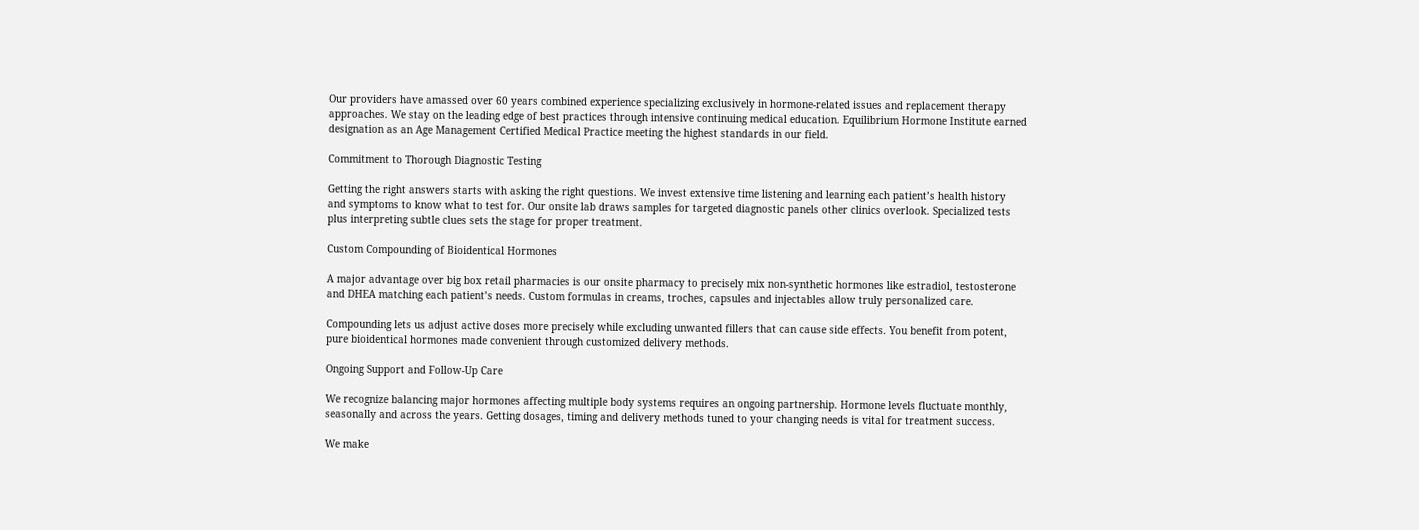Our providers have amassed over 60 years combined experience specializing exclusively in hormone-related issues and replacement therapy approaches. We stay on the leading edge of best practices through intensive continuing medical education. Equilibrium Hormone Institute earned designation as an Age Management Certified Medical Practice meeting the highest standards in our field.

Commitment to Thorough Diagnostic Testing

Getting the right answers starts with asking the right questions. We invest extensive time listening and learning each patient’s health history and symptoms to know what to test for. Our onsite lab draws samples for targeted diagnostic panels other clinics overlook. Specialized tests plus interpreting subtle clues sets the stage for proper treatment.

Custom Compounding of Bioidentical Hormones

A major advantage over big box retail pharmacies is our onsite pharmacy to precisely mix non-synthetic hormones like estradiol, testosterone and DHEA matching each patient’s needs. Custom formulas in creams, troches, capsules and injectables allow truly personalized care.

Compounding lets us adjust active doses more precisely while excluding unwanted fillers that can cause side effects. You benefit from potent, pure bioidentical hormones made convenient through customized delivery methods.

Ongoing Support and Follow-Up Care

We recognize balancing major hormones affecting multiple body systems requires an ongoing partnership. Hormone levels fluctuate monthly, seasonally and across the years. Getting dosages, timing and delivery methods tuned to your changing needs is vital for treatment success.

We make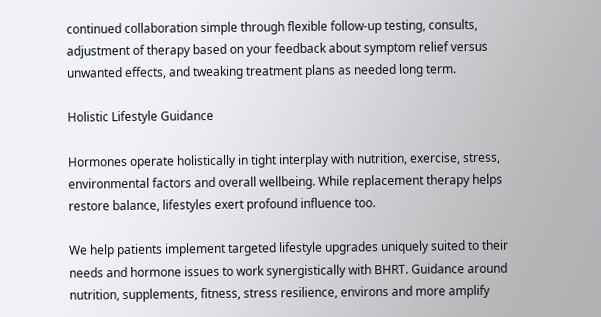continued collaboration simple through flexible follow-up testing, consults, adjustment of therapy based on your feedback about symptom relief versus unwanted effects, and tweaking treatment plans as needed long term.

Holistic Lifestyle Guidance

Hormones operate holistically in tight interplay with nutrition, exercise, stress, environmental factors and overall wellbeing. While replacement therapy helps restore balance, lifestyles exert profound influence too.

We help patients implement targeted lifestyle upgrades uniquely suited to their needs and hormone issues to work synergistically with BHRT. Guidance around nutrition, supplements, fitness, stress resilience, environs and more amplify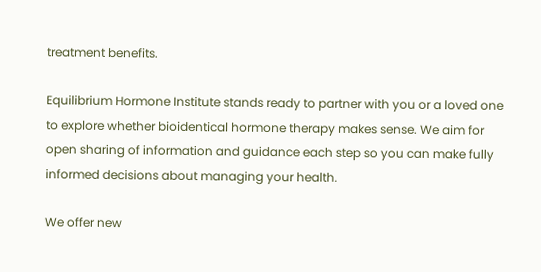treatment benefits.

Equilibrium Hormone Institute stands ready to partner with you or a loved one to explore whether bioidentical hormone therapy makes sense. We aim for open sharing of information and guidance each step so you can make fully informed decisions about managing your health.

We offer new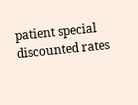patient special discounted rates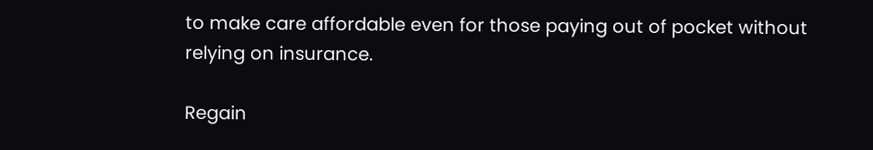to make care affordable even for those paying out of pocket without relying on insurance.

Regain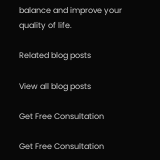balance and improve your quality of life.

Related blog posts

View all blog posts

Get Free Consultation

Get Free Consultation